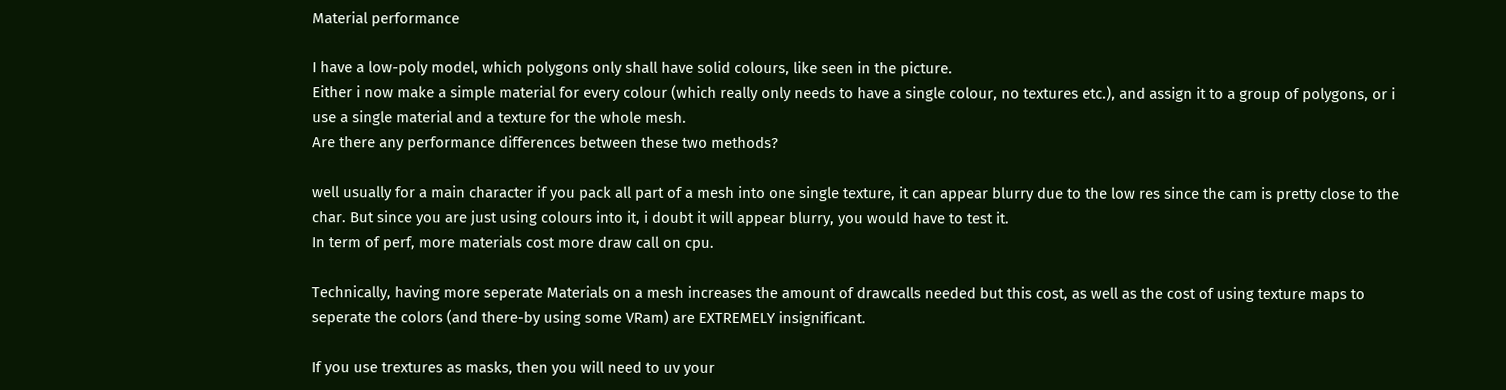Material performance

I have a low-poly model, which polygons only shall have solid colours, like seen in the picture.
Either i now make a simple material for every colour (which really only needs to have a single colour, no textures etc.), and assign it to a group of polygons, or i use a single material and a texture for the whole mesh.
Are there any performance differences between these two methods?

well usually for a main character if you pack all part of a mesh into one single texture, it can appear blurry due to the low res since the cam is pretty close to the char. But since you are just using colours into it, i doubt it will appear blurry, you would have to test it.
In term of perf, more materials cost more draw call on cpu.

Technically, having more seperate Materials on a mesh increases the amount of drawcalls needed but this cost, as well as the cost of using texture maps to seperate the colors (and there-by using some VRam) are EXTREMELY insignificant.

If you use trextures as masks, then you will need to uv your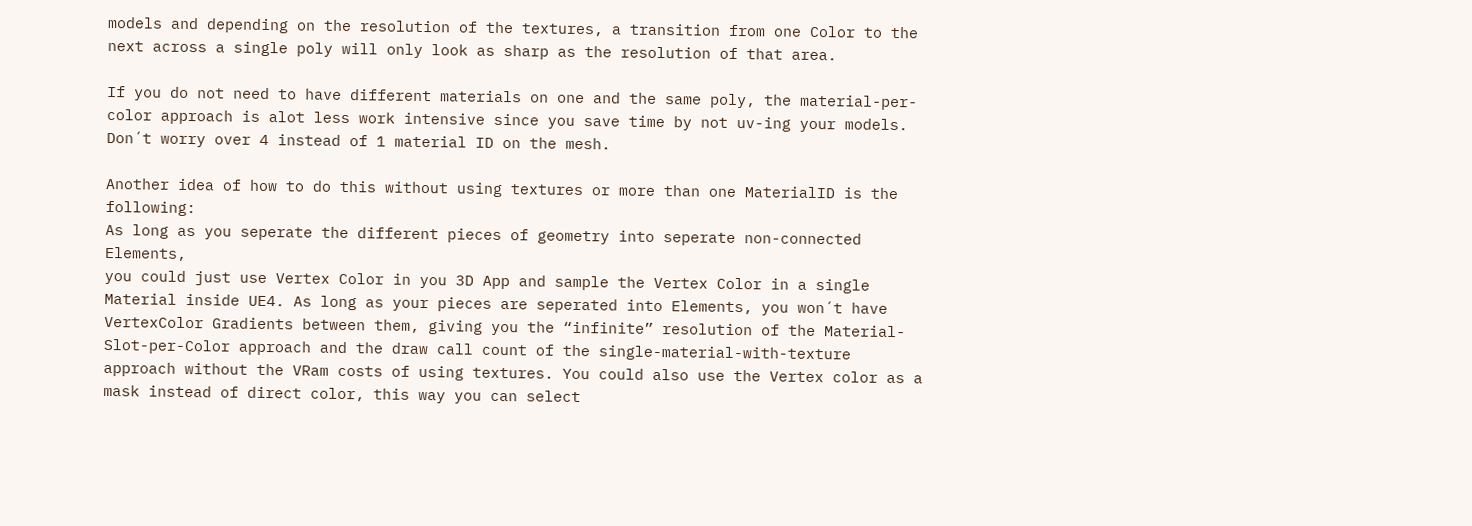models and depending on the resolution of the textures, a transition from one Color to the next across a single poly will only look as sharp as the resolution of that area.

If you do not need to have different materials on one and the same poly, the material-per-color approach is alot less work intensive since you save time by not uv-ing your models. Don´t worry over 4 instead of 1 material ID on the mesh.

Another idea of how to do this without using textures or more than one MaterialID is the following:
As long as you seperate the different pieces of geometry into seperate non-connected Elements,
you could just use Vertex Color in you 3D App and sample the Vertex Color in a single Material inside UE4. As long as your pieces are seperated into Elements, you won´t have VertexColor Gradients between them, giving you the “infinite” resolution of the Material-Slot-per-Color approach and the draw call count of the single-material-with-texture approach without the VRam costs of using textures. You could also use the Vertex color as a mask instead of direct color, this way you can select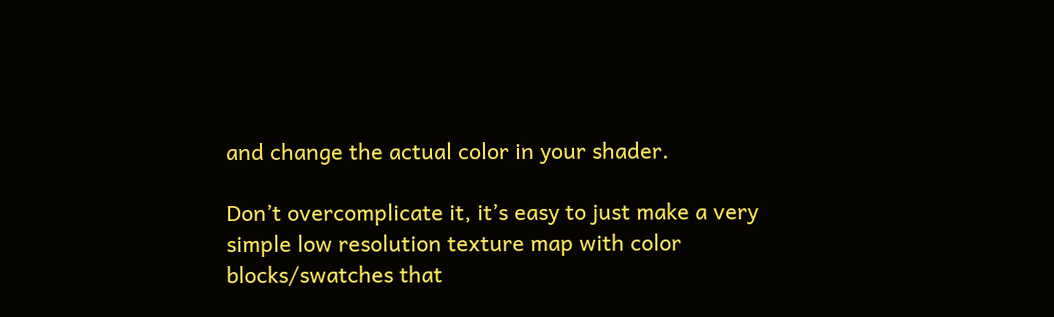and change the actual color in your shader.

Don’t overcomplicate it, it’s easy to just make a very simple low resolution texture map with color blocks/swatches that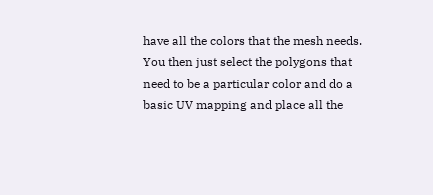have all the colors that the mesh needs.
You then just select the polygons that need to be a particular color and do a basic UV mapping and place all the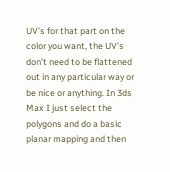UV’s for that part on the color you want, the UV’s don’t need to be flattened out in any particular way or be nice or anything. In 3ds Max I just select the polygons and do a basic planar mapping and then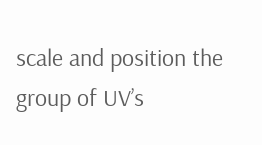scale and position the group of UV’s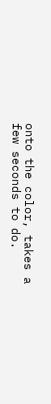onto the color, takes a few seconds to do.